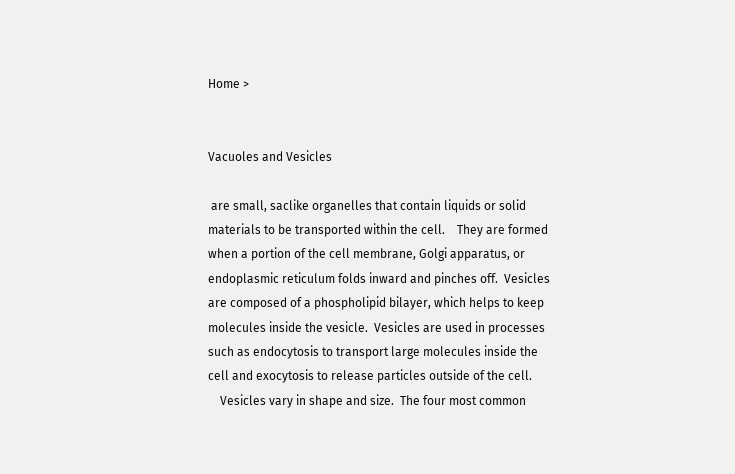Home >


Vacuoles and Vesicles

 are small, saclike organelles that contain liquids or solid materials to be transported within the cell.    They are formed when a portion of the cell membrane, Golgi apparatus, or endoplasmic reticulum folds inward and pinches off.  Vesicles are composed of a phospholipid bilayer, which helps to keep molecules inside the vesicle.  Vesicles are used in processes such as endocytosis to transport large molecules inside the cell and exocytosis to release particles outside of the cell.
    Vesicles vary in shape and size.  The four most common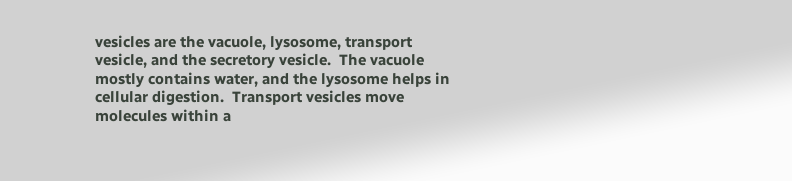vesicles are the vacuole, lysosome, transport vesicle, and the secretory vesicle.  The vacuole mostly contains water, and the lysosome helps in cellular digestion.  Transport vesicles move molecules within a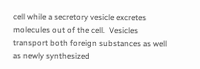cell while a secretory vesicle excretes molecules out of the cell.  Vesicles transport both foreign substances as well as newly synthesized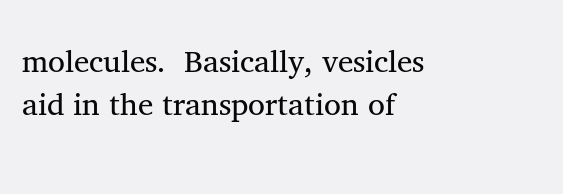molecules.  Basically, vesicles aid in the transportation of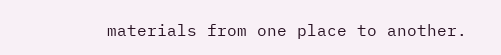materials from one place to another.